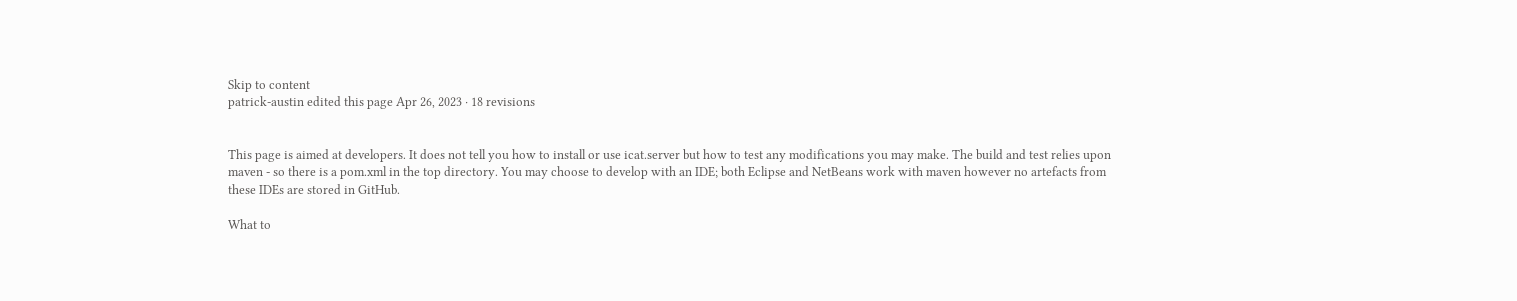Skip to content
patrick-austin edited this page Apr 26, 2023 · 18 revisions


This page is aimed at developers. It does not tell you how to install or use icat.server but how to test any modifications you may make. The build and test relies upon maven - so there is a pom.xml in the top directory. You may choose to develop with an IDE; both Eclipse and NetBeans work with maven however no artefacts from these IDEs are stored in GitHub.

What to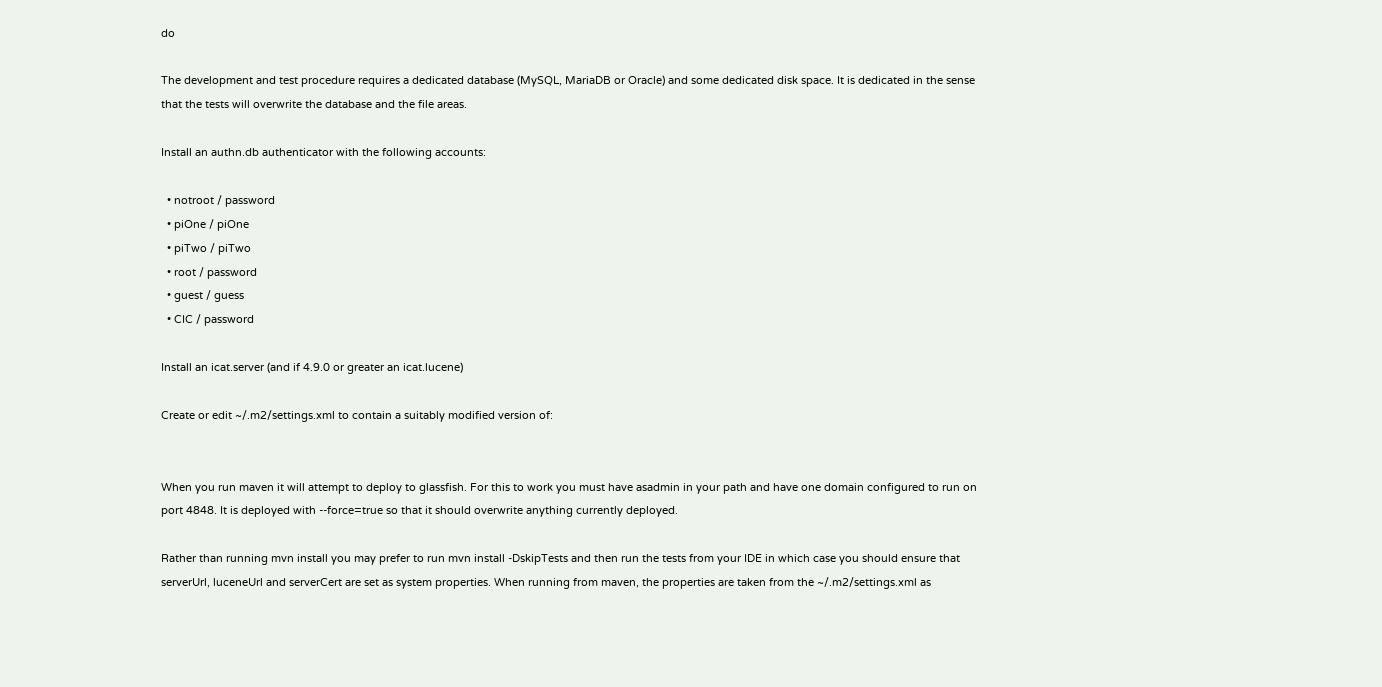do

The development and test procedure requires a dedicated database (MySQL, MariaDB or Oracle) and some dedicated disk space. It is dedicated in the sense that the tests will overwrite the database and the file areas.

Install an authn.db authenticator with the following accounts:

  • notroot / password
  • piOne / piOne
  • piTwo / piTwo
  • root / password
  • guest / guess
  • CIC / password

Install an icat.server (and if 4.9.0 or greater an icat.lucene)

Create or edit ~/.m2/settings.xml to contain a suitably modified version of:


When you run maven it will attempt to deploy to glassfish. For this to work you must have asadmin in your path and have one domain configured to run on port 4848. It is deployed with --force=true so that it should overwrite anything currently deployed.

Rather than running mvn install you may prefer to run mvn install -DskipTests and then run the tests from your IDE in which case you should ensure that serverUrl, luceneUrl and serverCert are set as system properties. When running from maven, the properties are taken from the ~/.m2/settings.xml as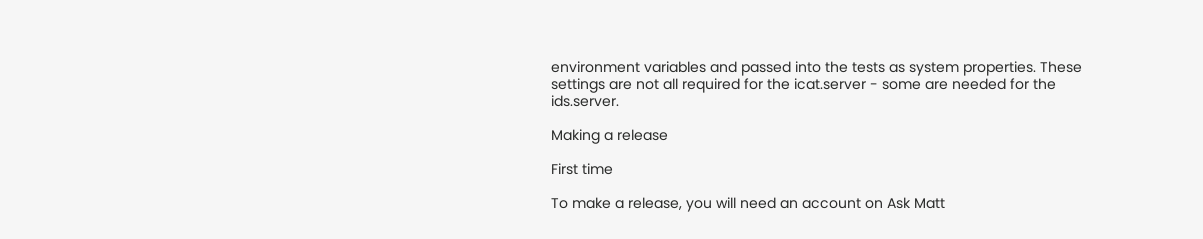environment variables and passed into the tests as system properties. These settings are not all required for the icat.server - some are needed for the ids.server.

Making a release

First time

To make a release, you will need an account on Ask Matt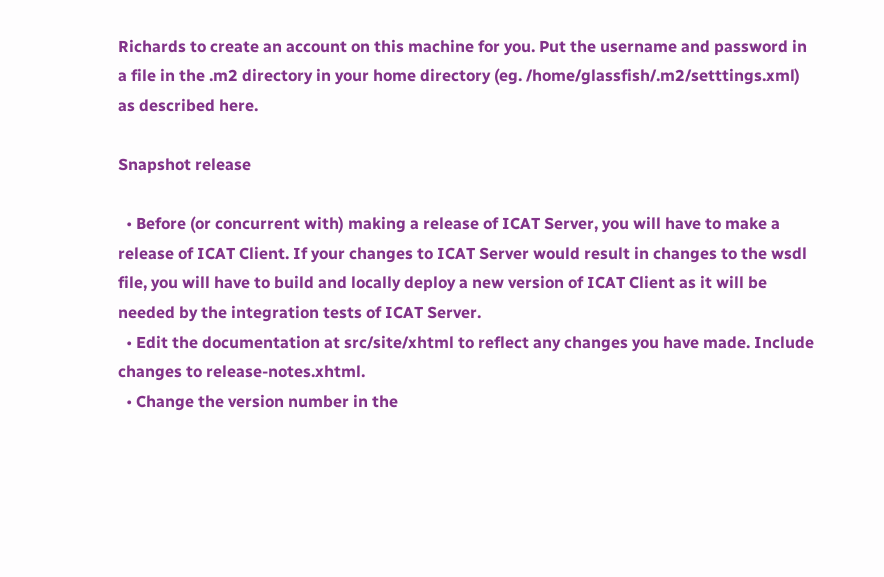Richards to create an account on this machine for you. Put the username and password in a file in the .m2 directory in your home directory (eg. /home/glassfish/.m2/setttings.xml) as described here.

Snapshot release

  • Before (or concurrent with) making a release of ICAT Server, you will have to make a release of ICAT Client. If your changes to ICAT Server would result in changes to the wsdl file, you will have to build and locally deploy a new version of ICAT Client as it will be needed by the integration tests of ICAT Server.
  • Edit the documentation at src/site/xhtml to reflect any changes you have made. Include changes to release-notes.xhtml.
  • Change the version number in the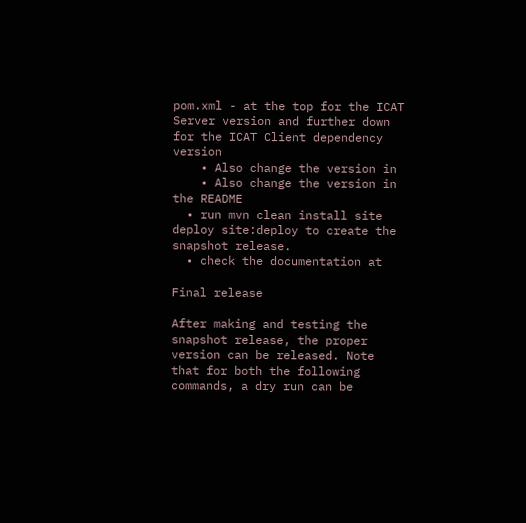pom.xml - at the top for the ICAT Server version and further down for the ICAT Client dependency version
    • Also change the version in
    • Also change the version in the README
  • run mvn clean install site deploy site:deploy to create the snapshot release.
  • check the documentation at

Final release

After making and testing the snapshot release, the proper version can be released. Note that for both the following commands, a dry run can be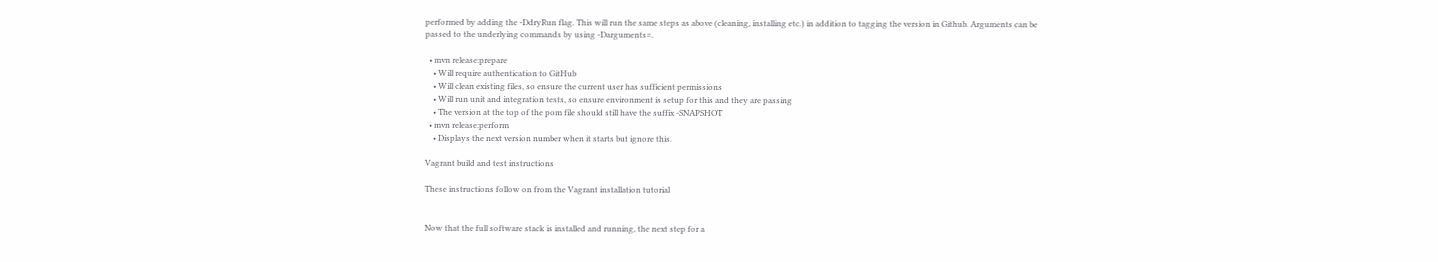performed by adding the -DdryRun flag. This will run the same steps as above (cleaning, installing etc.) in addition to tagging the version in Github. Arguments can be passed to the underlying commands by using -Darguments=.

  • mvn release:prepare
    • Will require authentication to GitHub
    • Will clean existing files, so ensure the current user has sufficient permissions
    • Will run unit and integration tests, so ensure environment is setup for this and they are passing
    • The version at the top of the pom file should still have the suffix -SNAPSHOT
  • mvn release:perform
    • Displays the next version number when it starts but ignore this.

Vagrant build and test instructions

These instructions follow on from the Vagrant installation tutorial


Now that the full software stack is installed and running, the next step for a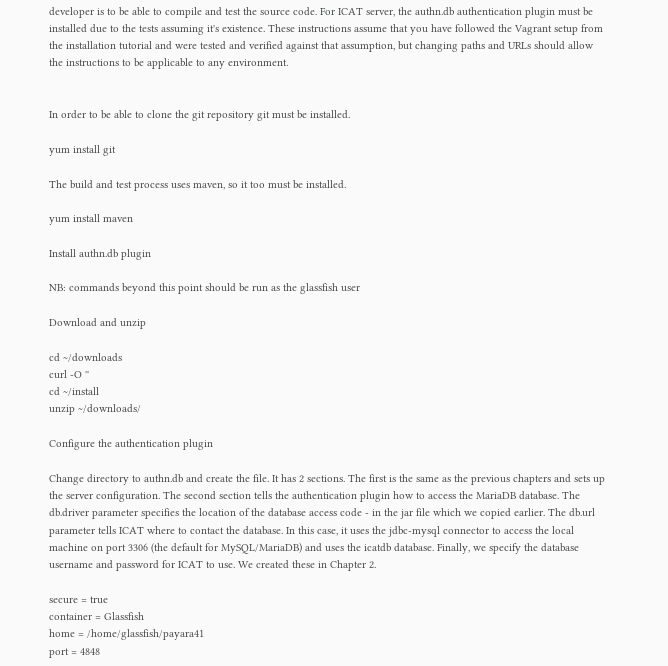developer is to be able to compile and test the source code. For ICAT server, the authn.db authentication plugin must be installed due to the tests assuming it's existence. These instructions assume that you have followed the Vagrant setup from the installation tutorial and were tested and verified against that assumption, but changing paths and URLs should allow the instructions to be applicable to any environment.


In order to be able to clone the git repository git must be installed.

yum install git

The build and test process uses maven, so it too must be installed.

yum install maven

Install authn.db plugin

NB: commands beyond this point should be run as the glassfish user

Download and unzip

cd ~/downloads
curl -O ''
cd ~/install
unzip ~/downloads/

Configure the authentication plugin

Change directory to authn.db and create the file. It has 2 sections. The first is the same as the previous chapters and sets up the server configuration. The second section tells the authentication plugin how to access the MariaDB database. The db.driver parameter specifies the location of the database access code - in the jar file which we copied earlier. The db.url parameter tells ICAT where to contact the database. In this case, it uses the jdbc-mysql connector to access the local machine on port 3306 (the default for MySQL/MariaDB) and uses the icatdb database. Finally, we specify the database username and password for ICAT to use. We created these in Chapter 2.

secure = true
container = Glassfish
home = /home/glassfish/payara41
port = 4848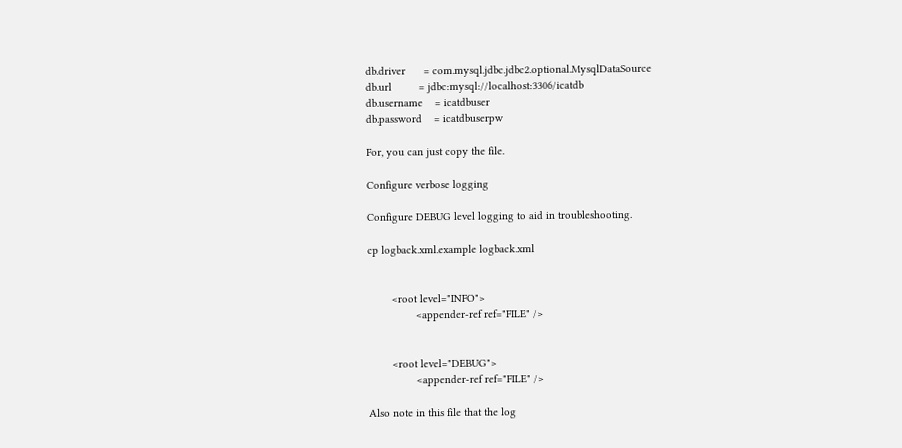db.driver      = com.mysql.jdbc.jdbc2.optional.MysqlDataSource
db.url         = jdbc:mysql://localhost:3306/icatdb
db.username    = icatdbuser
db.password    = icatdbuserpw

For, you can just copy the file.

Configure verbose logging

Configure DEBUG level logging to aid in troubleshooting.

cp logback.xml.example logback.xml


        <root level="INFO">
                <appender-ref ref="FILE" />


        <root level="DEBUG">
                <appender-ref ref="FILE" />

Also note in this file that the log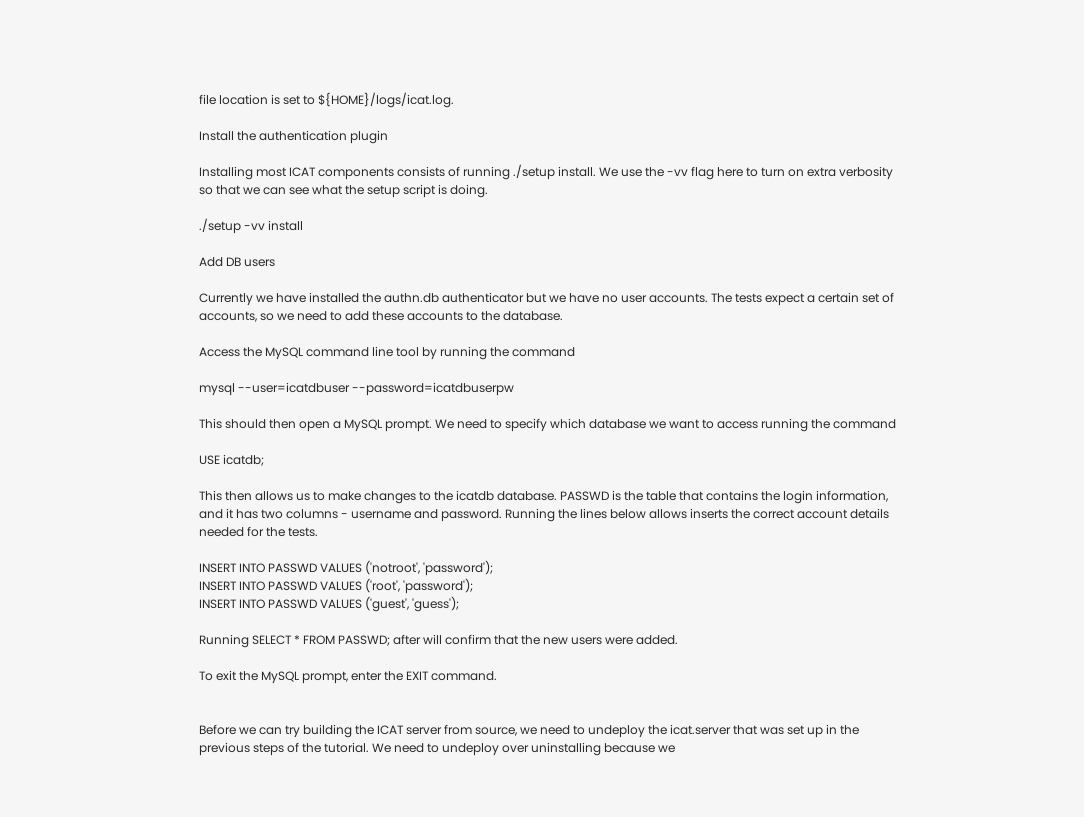file location is set to ${HOME}/logs/icat.log.

Install the authentication plugin

Installing most ICAT components consists of running ./setup install. We use the -vv flag here to turn on extra verbosity so that we can see what the setup script is doing.

./setup -vv install

Add DB users

Currently we have installed the authn.db authenticator but we have no user accounts. The tests expect a certain set of accounts, so we need to add these accounts to the database.

Access the MySQL command line tool by running the command

mysql --user=icatdbuser --password=icatdbuserpw

This should then open a MySQL prompt. We need to specify which database we want to access running the command

USE icatdb;

This then allows us to make changes to the icatdb database. PASSWD is the table that contains the login information, and it has two columns - username and password. Running the lines below allows inserts the correct account details needed for the tests.

INSERT INTO PASSWD VALUES ('notroot', 'password');
INSERT INTO PASSWD VALUES ('root', 'password');
INSERT INTO PASSWD VALUES ('guest', 'guess');

Running SELECT * FROM PASSWD; after will confirm that the new users were added.

To exit the MySQL prompt, enter the EXIT command.


Before we can try building the ICAT server from source, we need to undeploy the icat.server that was set up in the previous steps of the tutorial. We need to undeploy over uninstalling because we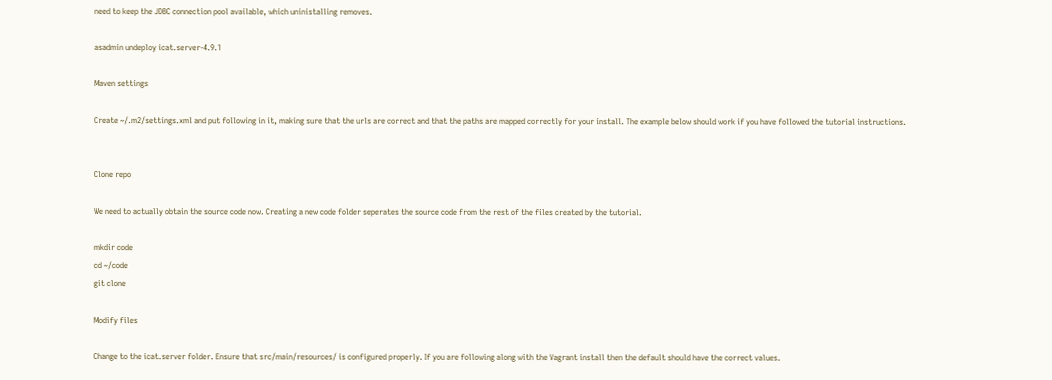need to keep the JDBC connection pool available, which uninistalling removes.

asadmin undeploy icat.server-4.9.1

Maven settings

Create ~/.m2/settings.xml and put following in it, making sure that the urls are correct and that the paths are mapped correctly for your install. The example below should work if you have followed the tutorial instructions.


Clone repo

We need to actually obtain the source code now. Creating a new code folder seperates the source code from the rest of the files created by the tutorial.

mkdir code
cd ~/code
git clone

Modify files

Change to the icat.server folder. Ensure that src/main/resources/ is configured properly. If you are following along with the Vagrant install then the default should have the correct values.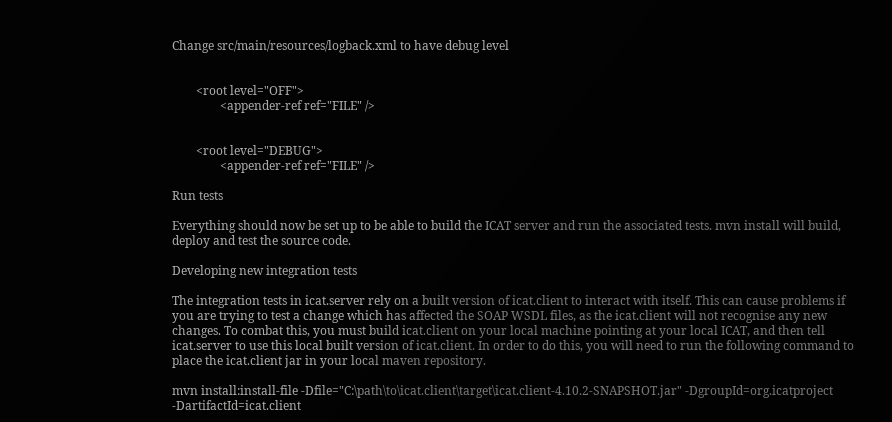Change src/main/resources/logback.xml to have debug level


        <root level="OFF">
                <appender-ref ref="FILE" />


        <root level="DEBUG">
                <appender-ref ref="FILE" />

Run tests

Everything should now be set up to be able to build the ICAT server and run the associated tests. mvn install will build, deploy and test the source code.

Developing new integration tests

The integration tests in icat.server rely on a built version of icat.client to interact with itself. This can cause problems if you are trying to test a change which has affected the SOAP WSDL files, as the icat.client will not recognise any new changes. To combat this, you must build icat.client on your local machine pointing at your local ICAT, and then tell icat.server to use this local built version of icat.client. In order to do this, you will need to run the following command to place the icat.client jar in your local maven repository.

mvn install:install-file -Dfile="C:\path\to\icat.client\target\icat.client-4.10.2-SNAPSHOT.jar" -DgroupId=org.icatproject -DartifactId=icat.client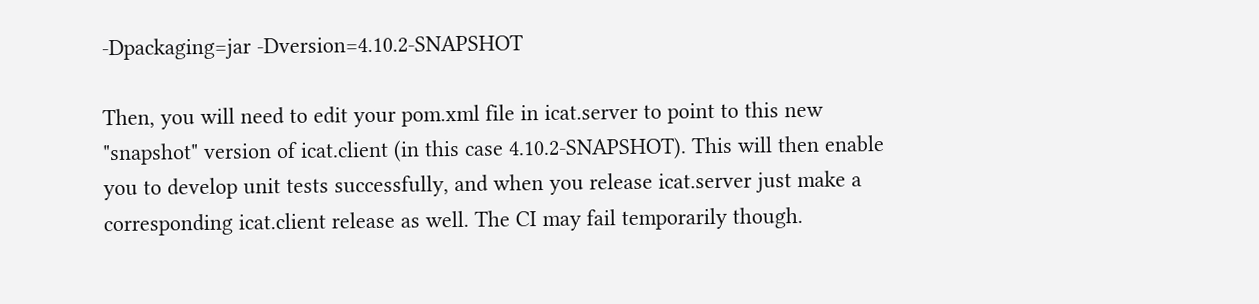-Dpackaging=jar -Dversion=4.10.2-SNAPSHOT

Then, you will need to edit your pom.xml file in icat.server to point to this new "snapshot" version of icat.client (in this case 4.10.2-SNAPSHOT). This will then enable you to develop unit tests successfully, and when you release icat.server just make a corresponding icat.client release as well. The CI may fail temporarily though.